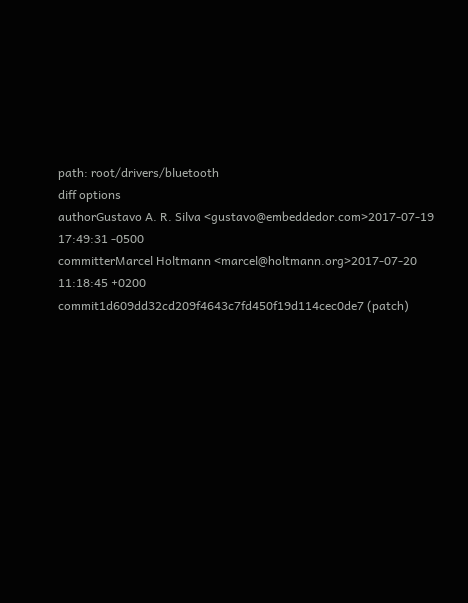path: root/drivers/bluetooth
diff options
authorGustavo A. R. Silva <gustavo@embeddedor.com>2017-07-19 17:49:31 -0500
committerMarcel Holtmann <marcel@holtmann.org>2017-07-20 11:18:45 +0200
commit1d609dd32cd209f4643c7fd450f19d114cec0de7 (patch)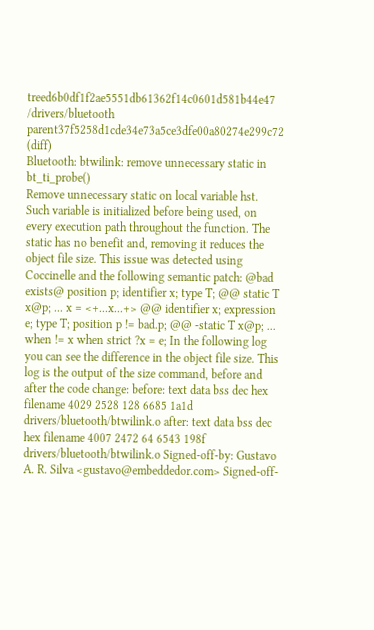treed6b0df1f2ae5551db61362f14c0601d581b44e47 /drivers/bluetooth
parent37f5258d1cde34e73a5ce3dfe00a80274e299c72 (diff)
Bluetooth: btwilink: remove unnecessary static in bt_ti_probe()
Remove unnecessary static on local variable hst. Such variable is initialized before being used, on every execution path throughout the function. The static has no benefit and, removing it reduces the object file size. This issue was detected using Coccinelle and the following semantic patch: @bad exists@ position p; identifier x; type T; @@ static T x@p; ... x = <+...x...+> @@ identifier x; expression e; type T; position p != bad.p; @@ -static T x@p; ... when != x when strict ?x = e; In the following log you can see the difference in the object file size. This log is the output of the size command, before and after the code change: before: text data bss dec hex filename 4029 2528 128 6685 1a1d drivers/bluetooth/btwilink.o after: text data bss dec hex filename 4007 2472 64 6543 198f drivers/bluetooth/btwilink.o Signed-off-by: Gustavo A. R. Silva <gustavo@embeddedor.com> Signed-off-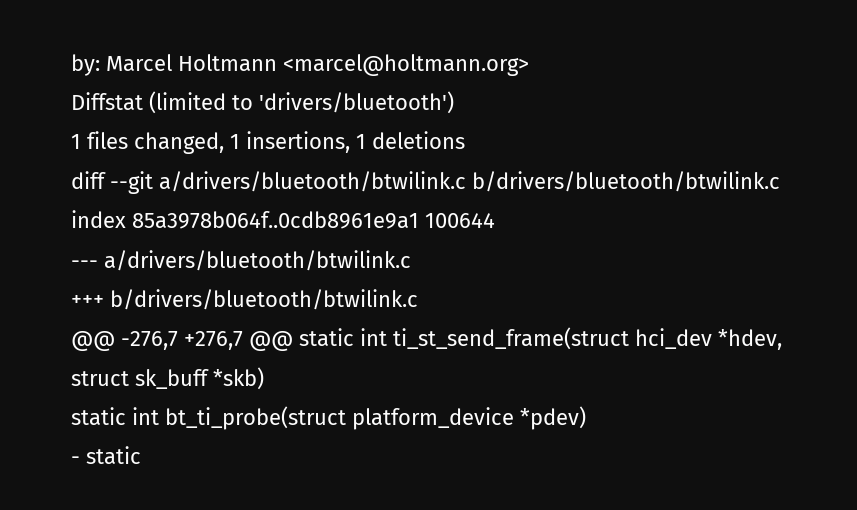by: Marcel Holtmann <marcel@holtmann.org>
Diffstat (limited to 'drivers/bluetooth')
1 files changed, 1 insertions, 1 deletions
diff --git a/drivers/bluetooth/btwilink.c b/drivers/bluetooth/btwilink.c
index 85a3978b064f..0cdb8961e9a1 100644
--- a/drivers/bluetooth/btwilink.c
+++ b/drivers/bluetooth/btwilink.c
@@ -276,7 +276,7 @@ static int ti_st_send_frame(struct hci_dev *hdev, struct sk_buff *skb)
static int bt_ti_probe(struct platform_device *pdev)
- static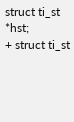struct ti_st *hst;
+ struct ti_st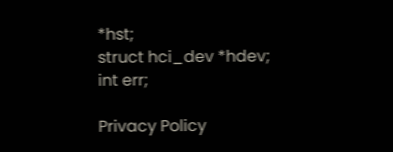*hst;
struct hci_dev *hdev;
int err;

Privacy Policy